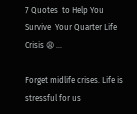7 Quotes  to Help You Survive  Your Quarter Life Crisis 😩 ...

Forget midlife crises. Life is stressful for us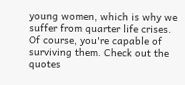young women, which is why we suffer from quarter life crises. Of course, you're capable of surviving them. Check out the quotes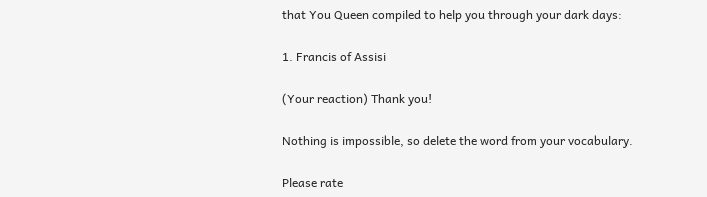that You Queen compiled to help you through your dark days:

1. Francis of Assisi

(Your reaction) Thank you!

Nothing is impossible, so delete the word from your vocabulary.

Please rate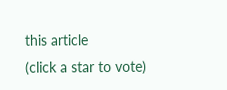this article
(click a star to vote)